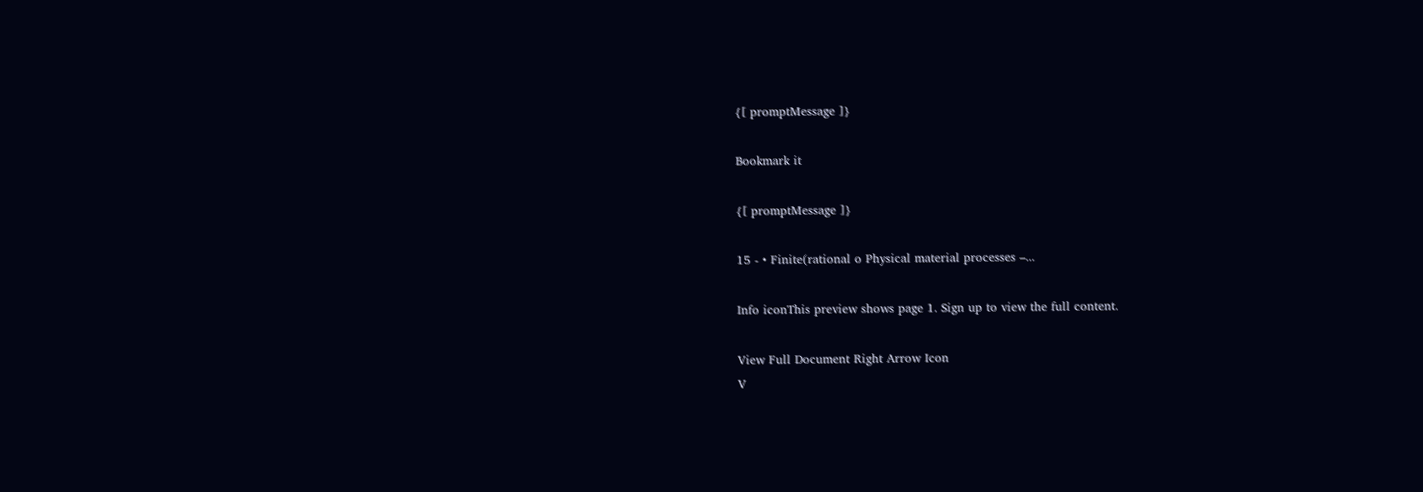{[ promptMessage ]}

Bookmark it

{[ promptMessage ]}

15 - • Finite(rational o Physical material processes –...

Info iconThis preview shows page 1. Sign up to view the full content.

View Full Document Right Arrow Icon
V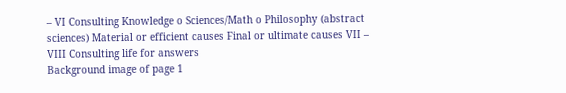– VI Consulting Knowledge o Sciences/Math o Philosophy (abstract sciences) Material or efficient causes Final or ultimate causes VII – VIII Consulting life for answers
Background image of page 1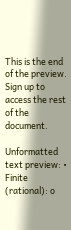This is the end of the preview. Sign up to access the rest of the document.

Unformatted text preview: • Finite (rational): o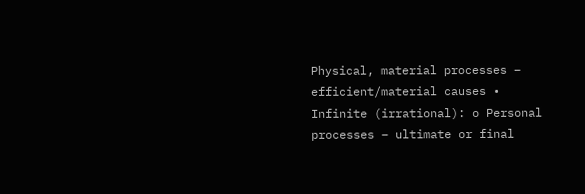Physical, material processes – efficient/material causes • Infinite (irrational): o Personal processes – ultimate or final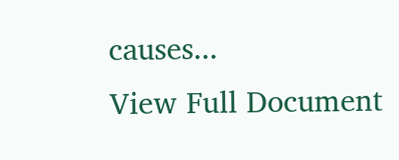causes...
View Full Document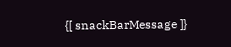{[ snackBarMessage ]}